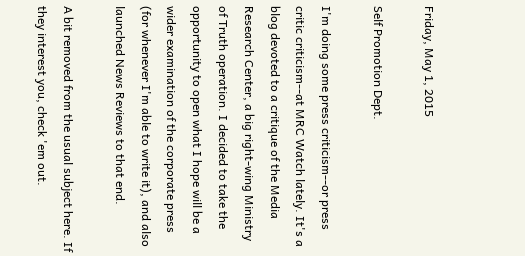Friday, May 1, 2015

Self Promotion Dept.

I'm doing some press criticism--or press critic criticism--at MRC Watch lately. It's a blog devoted to a critique of the Media Research Center, a big right-wing Ministry of Truth operation. I decided to take the opportunity to open what I hope will be a wider examination of the corporate press (for whenever I'm able to write it), and also launched News Reviews to that end.

A bit removed from the usual subject here. If they interest you, check 'em out.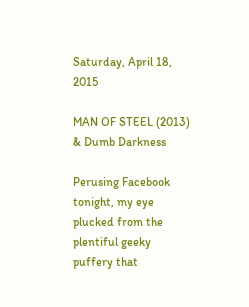Saturday, April 18, 2015

MAN OF STEEL (2013) & Dumb Darkness

Perusing Facebook tonight, my eye plucked from the plentiful geeky puffery that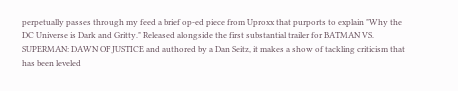perpetually passes through my feed a brief op-ed piece from Uproxx that purports to explain "Why the DC Universe is Dark and Gritty." Released alongside the first substantial trailer for BATMAN VS. SUPERMAN: DAWN OF JUSTICE and authored by a Dan Seitz, it makes a show of tackling criticism that has been leveled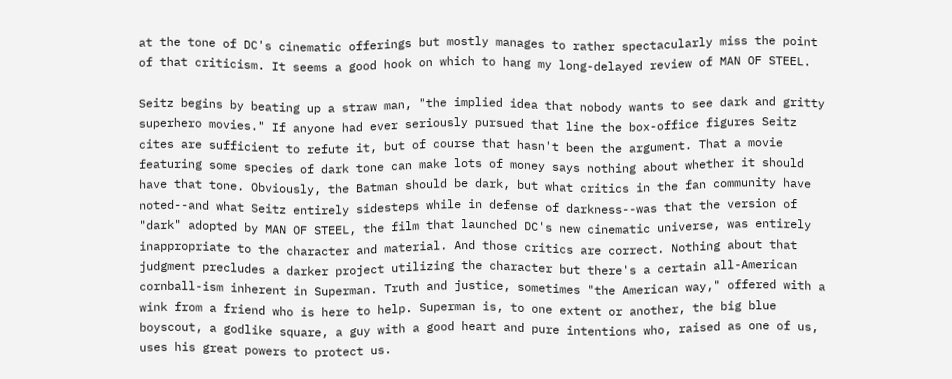at the tone of DC's cinematic offerings but mostly manages to rather spectacularly miss the point of that criticism. It seems a good hook on which to hang my long-delayed review of MAN OF STEEL.

Seitz begins by beating up a straw man, "the implied idea that nobody wants to see dark and gritty superhero movies." If anyone had ever seriously pursued that line the box-office figures Seitz cites are sufficient to refute it, but of course that hasn't been the argument. That a movie featuring some species of dark tone can make lots of money says nothing about whether it should have that tone. Obviously, the Batman should be dark, but what critics in the fan community have noted--and what Seitz entirely sidesteps while in defense of darkness--was that the version of "dark" adopted by MAN OF STEEL, the film that launched DC's new cinematic universe, was entirely inappropriate to the character and material. And those critics are correct. Nothing about that judgment precludes a darker project utilizing the character but there's a certain all-American cornball-ism inherent in Superman. Truth and justice, sometimes "the American way," offered with a wink from a friend who is here to help. Superman is, to one extent or another, the big blue boyscout, a godlike square, a guy with a good heart and pure intentions who, raised as one of us, uses his great powers to protect us.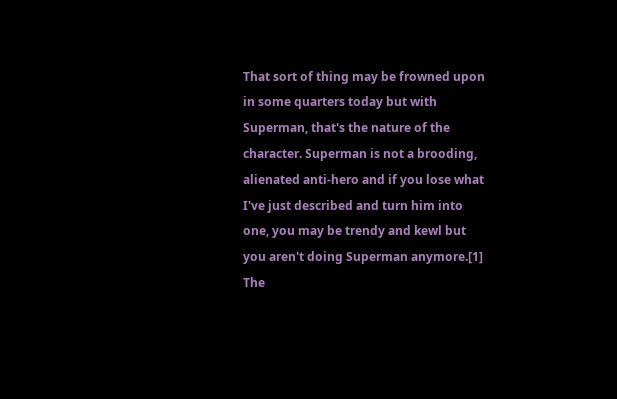That sort of thing may be frowned upon in some quarters today but with Superman, that's the nature of the character. Superman is not a brooding, alienated anti-hero and if you lose what I've just described and turn him into one, you may be trendy and kewl but you aren't doing Superman anymore.[1] The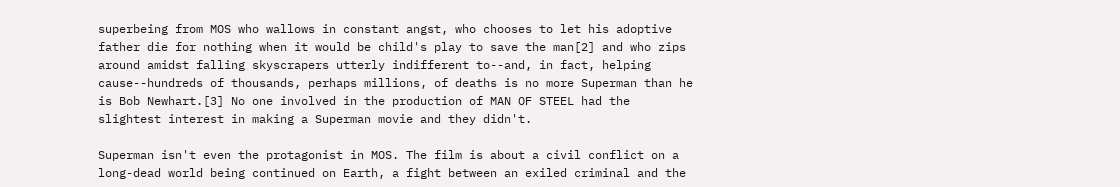superbeing from MOS who wallows in constant angst, who chooses to let his adoptive father die for nothing when it would be child's play to save the man[2] and who zips around amidst falling skyscrapers utterly indifferent to--and, in fact, helping cause--hundreds of thousands, perhaps millions, of deaths is no more Superman than he is Bob Newhart.[3] No one involved in the production of MAN OF STEEL had the slightest interest in making a Superman movie and they didn't.

Superman isn't even the protagonist in MOS. The film is about a civil conflict on a long-dead world being continued on Earth, a fight between an exiled criminal and the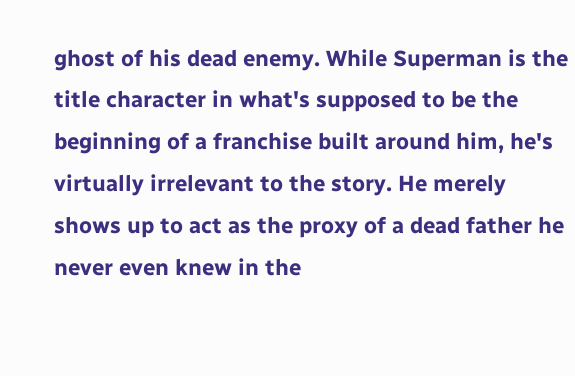ghost of his dead enemy. While Superman is the title character in what's supposed to be the beginning of a franchise built around him, he's virtually irrelevant to the story. He merely shows up to act as the proxy of a dead father he never even knew in the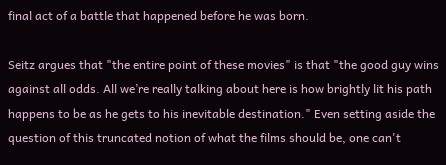final act of a battle that happened before he was born.

Seitz argues that "the entire point of these movies" is that "the good guy wins against all odds. All we’re really talking about here is how brightly lit his path happens to be as he gets to his inevitable destination." Even setting aside the question of this truncated notion of what the films should be, one can't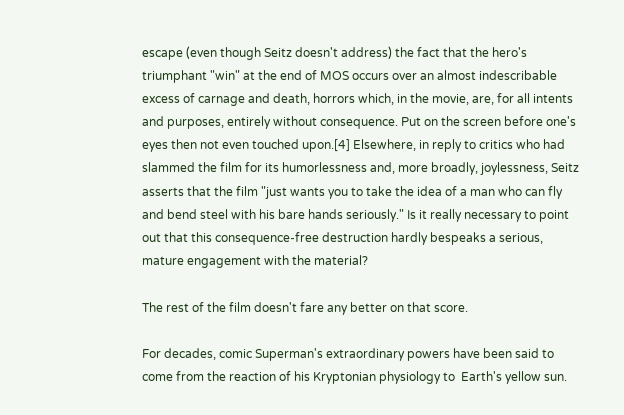escape (even though Seitz doesn't address) the fact that the hero's triumphant "win" at the end of MOS occurs over an almost indescribable excess of carnage and death, horrors which, in the movie, are, for all intents and purposes, entirely without consequence. Put on the screen before one's eyes then not even touched upon.[4] Elsewhere, in reply to critics who had slammed the film for its humorlessness and, more broadly, joylessness, Seitz asserts that the film "just wants you to take the idea of a man who can fly and bend steel with his bare hands seriously." Is it really necessary to point out that this consequence-free destruction hardly bespeaks a serious, mature engagement with the material?

The rest of the film doesn't fare any better on that score.

For decades, comic Superman's extraordinary powers have been said to come from the reaction of his Kryptonian physiology to  Earth's yellow sun.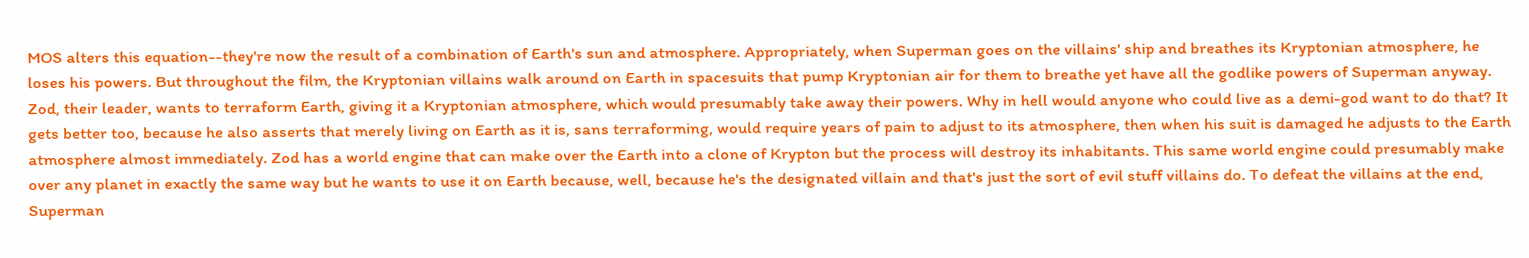MOS alters this equation--they're now the result of a combination of Earth's sun and atmosphere. Appropriately, when Superman goes on the villains' ship and breathes its Kryptonian atmosphere, he loses his powers. But throughout the film, the Kryptonian villains walk around on Earth in spacesuits that pump Kryptonian air for them to breathe yet have all the godlike powers of Superman anyway. Zod, their leader, wants to terraform Earth, giving it a Kryptonian atmosphere, which would presumably take away their powers. Why in hell would anyone who could live as a demi-god want to do that? It gets better too, because he also asserts that merely living on Earth as it is, sans terraforming, would require years of pain to adjust to its atmosphere, then when his suit is damaged he adjusts to the Earth atmosphere almost immediately. Zod has a world engine that can make over the Earth into a clone of Krypton but the process will destroy its inhabitants. This same world engine could presumably make over any planet in exactly the same way but he wants to use it on Earth because, well, because he's the designated villain and that's just the sort of evil stuff villains do. To defeat the villains at the end, Superman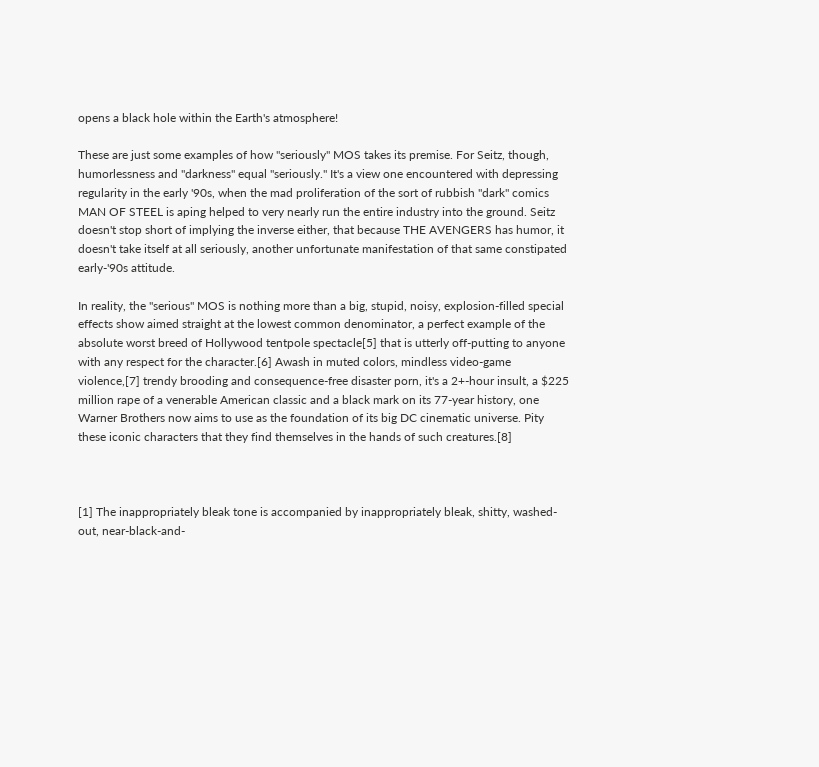opens a black hole within the Earth's atmosphere!

These are just some examples of how "seriously" MOS takes its premise. For Seitz, though, humorlessness and "darkness" equal "seriously." It's a view one encountered with depressing regularity in the early '90s, when the mad proliferation of the sort of rubbish "dark" comics MAN OF STEEL is aping helped to very nearly run the entire industry into the ground. Seitz doesn't stop short of implying the inverse either, that because THE AVENGERS has humor, it doesn't take itself at all seriously, another unfortunate manifestation of that same constipated early-'90s attitude.

In reality, the "serious" MOS is nothing more than a big, stupid, noisy, explosion-filled special effects show aimed straight at the lowest common denominator, a perfect example of the absolute worst breed of Hollywood tentpole spectacle[5] that is utterly off-putting to anyone with any respect for the character.[6] Awash in muted colors, mindless video-game violence,[7] trendy brooding and consequence-free disaster porn, it's a 2+-hour insult, a $225 million rape of a venerable American classic and a black mark on its 77-year history, one Warner Brothers now aims to use as the foundation of its big DC cinematic universe. Pity these iconic characters that they find themselves in the hands of such creatures.[8]



[1] The inappropriately bleak tone is accompanied by inappropriately bleak, shitty, washed-out, near-black-and-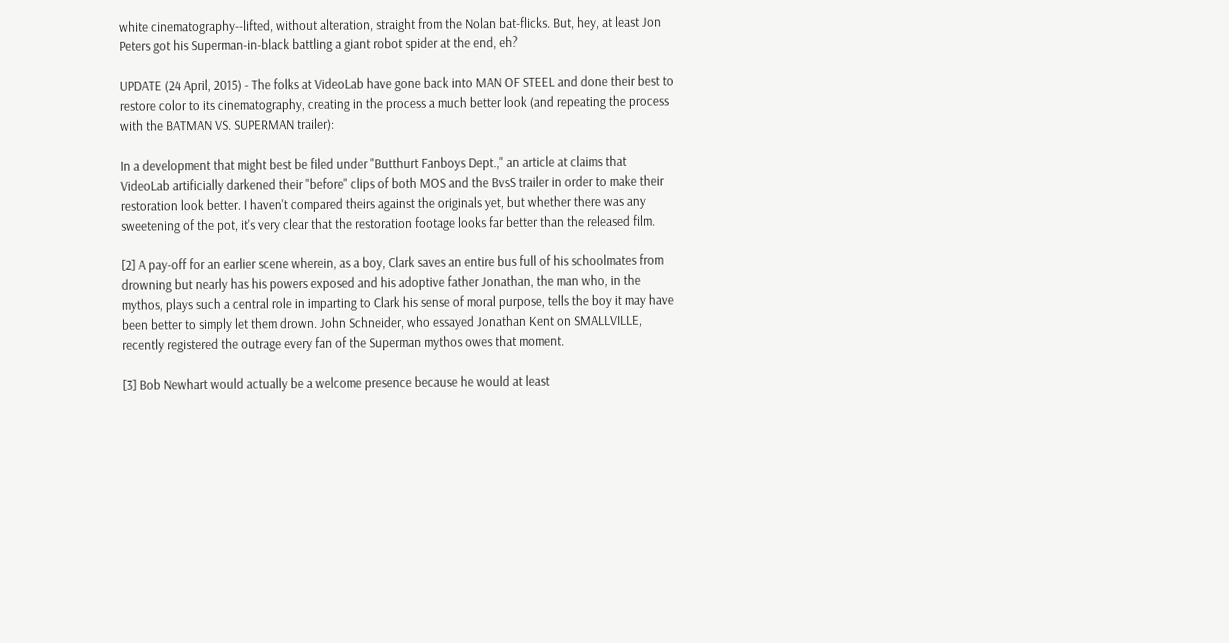white cinematography--lifted, without alteration, straight from the Nolan bat-flicks. But, hey, at least Jon Peters got his Superman-in-black battling a giant robot spider at the end, eh?

UPDATE (24 April, 2015) - The folks at VideoLab have gone back into MAN OF STEEL and done their best to restore color to its cinematography, creating in the process a much better look (and repeating the process with the BATMAN VS. SUPERMAN trailer):

In a development that might best be filed under "Butthurt Fanboys Dept.," an article at claims that VideoLab artificially darkened their "before" clips of both MOS and the BvsS trailer in order to make their restoration look better. I haven't compared theirs against the originals yet, but whether there was any sweetening of the pot, it's very clear that the restoration footage looks far better than the released film.

[2] A pay-off for an earlier scene wherein, as a boy, Clark saves an entire bus full of his schoolmates from drowning but nearly has his powers exposed and his adoptive father Jonathan, the man who, in the mythos, plays such a central role in imparting to Clark his sense of moral purpose, tells the boy it may have been better to simply let them drown. John Schneider, who essayed Jonathan Kent on SMALLVILLE, recently registered the outrage every fan of the Superman mythos owes that moment.

[3] Bob Newhart would actually be a welcome presence because he would at least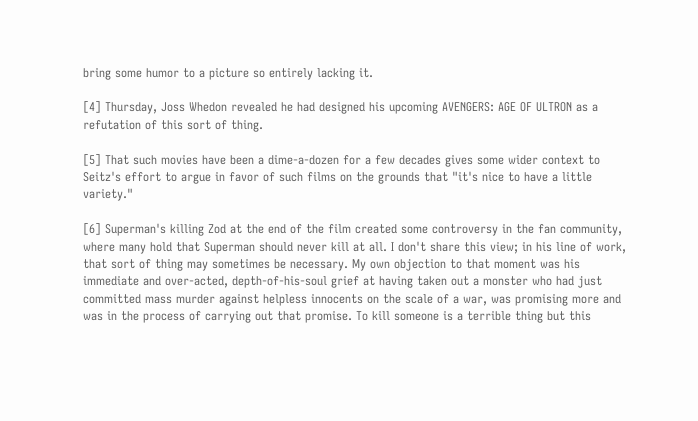bring some humor to a picture so entirely lacking it.

[4] Thursday, Joss Whedon revealed he had designed his upcoming AVENGERS: AGE OF ULTRON as a refutation of this sort of thing.

[5] That such movies have been a dime-a-dozen for a few decades gives some wider context to Seitz's effort to argue in favor of such films on the grounds that "it's nice to have a little variety."

[6] Superman's killing Zod at the end of the film created some controversy in the fan community, where many hold that Superman should never kill at all. I don't share this view; in his line of work, that sort of thing may sometimes be necessary. My own objection to that moment was his immediate and over-acted, depth-of-his-soul grief at having taken out a monster who had just committed mass murder against helpless innocents on the scale of a war, was promising more and was in the process of carrying out that promise. To kill someone is a terrible thing but this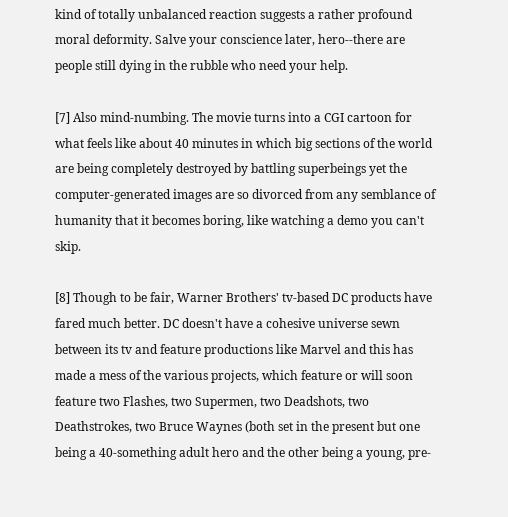kind of totally unbalanced reaction suggests a rather profound moral deformity. Salve your conscience later, hero--there are people still dying in the rubble who need your help.

[7] Also mind-numbing. The movie turns into a CGI cartoon for what feels like about 40 minutes in which big sections of the world are being completely destroyed by battling superbeings yet the computer-generated images are so divorced from any semblance of humanity that it becomes boring, like watching a demo you can't skip.

[8] Though to be fair, Warner Brothers' tv-based DC products have fared much better. DC doesn't have a cohesive universe sewn between its tv and feature productions like Marvel and this has made a mess of the various projects, which feature or will soon feature two Flashes, two Supermen, two Deadshots, two Deathstrokes, two Bruce Waynes (both set in the present but one being a 40-something adult hero and the other being a young, pre-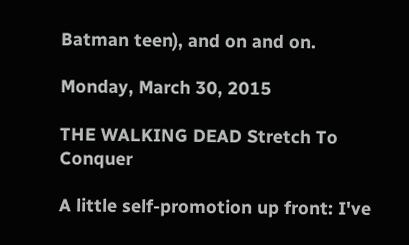Batman teen), and on and on.

Monday, March 30, 2015

THE WALKING DEAD Stretch To Conquer

A little self-promotion up front: I've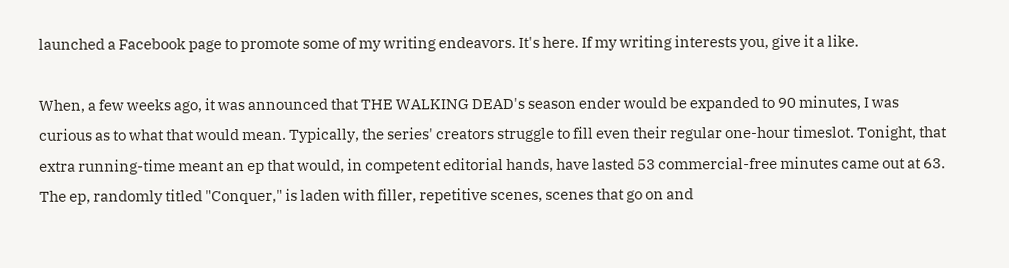launched a Facebook page to promote some of my writing endeavors. It's here. If my writing interests you, give it a like.

When, a few weeks ago, it was announced that THE WALKING DEAD's season ender would be expanded to 90 minutes, I was curious as to what that would mean. Typically, the series' creators struggle to fill even their regular one-hour timeslot. Tonight, that extra running-time meant an ep that would, in competent editorial hands, have lasted 53 commercial-free minutes came out at 63. The ep, randomly titled "Conquer," is laden with filler, repetitive scenes, scenes that go on and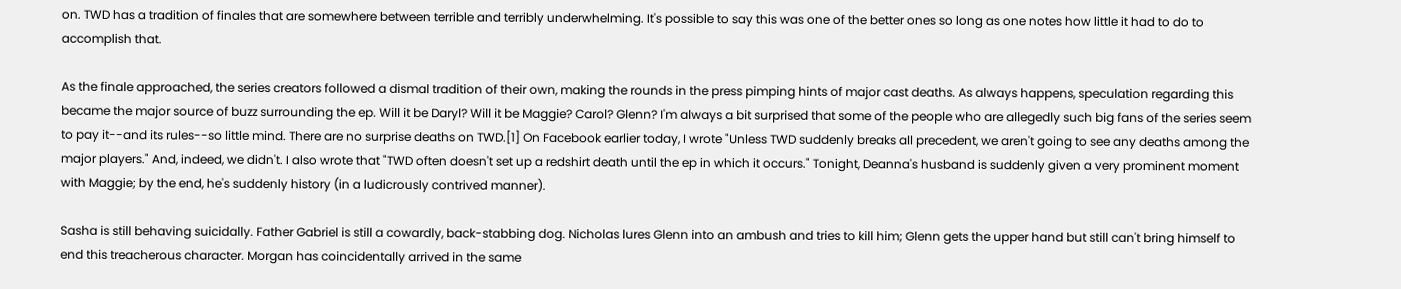on. TWD has a tradition of finales that are somewhere between terrible and terribly underwhelming. It's possible to say this was one of the better ones so long as one notes how little it had to do to accomplish that.

As the finale approached, the series creators followed a dismal tradition of their own, making the rounds in the press pimping hints of major cast deaths. As always happens, speculation regarding this became the major source of buzz surrounding the ep. Will it be Daryl? Will it be Maggie? Carol? Glenn? I'm always a bit surprised that some of the people who are allegedly such big fans of the series seem to pay it--and its rules--so little mind. There are no surprise deaths on TWD.[1] On Facebook earlier today, I wrote "Unless TWD suddenly breaks all precedent, we aren't going to see any deaths among the major players." And, indeed, we didn't. I also wrote that "TWD often doesn't set up a redshirt death until the ep in which it occurs." Tonight, Deanna's husband is suddenly given a very prominent moment with Maggie; by the end, he's suddenly history (in a ludicrously contrived manner).

Sasha is still behaving suicidally. Father Gabriel is still a cowardly, back-stabbing dog. Nicholas lures Glenn into an ambush and tries to kill him; Glenn gets the upper hand but still can't bring himself to end this treacherous character. Morgan has coincidentally arrived in the same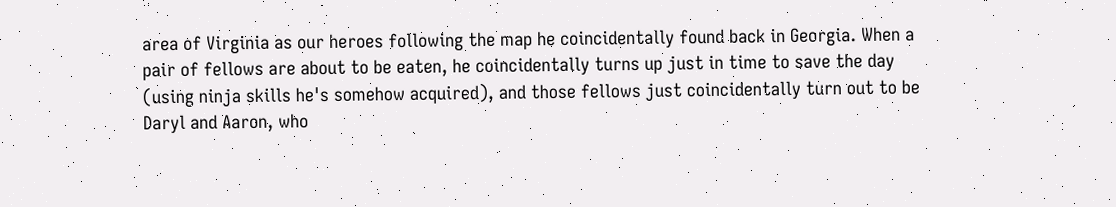area of Virginia as our heroes following the map he coincidentally found back in Georgia. When a pair of fellows are about to be eaten, he coincidentally turns up just in time to save the day (using ninja skills he's somehow acquired), and those fellows just coincidentally turn out to be Daryl and Aaron, who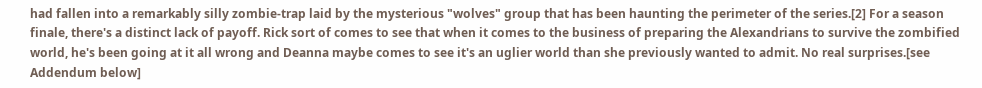had fallen into a remarkably silly zombie-trap laid by the mysterious "wolves" group that has been haunting the perimeter of the series.[2] For a season finale, there's a distinct lack of payoff. Rick sort of comes to see that when it comes to the business of preparing the Alexandrians to survive the zombified world, he's been going at it all wrong and Deanna maybe comes to see it's an uglier world than she previously wanted to admit. No real surprises.[see Addendum below]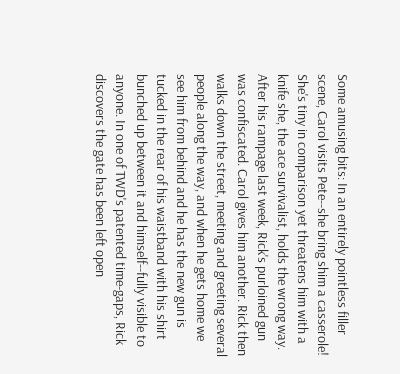Some amusing bits: In an entirely pointless filler scene, Carol visits Pete--she bring shim a casserole! She's tiny in comparison yet threatens him with a knife she, the ace survivalist, holds the wrong way. After his rampage last week, Rick's purloined gun was confiscated. Carol gives him another. Rick then walks down the street, meeting and greeting several people along the way, and when he gets home we see him from behind and he has the new gun is tucked in the rear of his waistband with his shirt bunched up between it and himself--fully visible to anyone. In one of TWD's patented time-gaps, Rick discovers the gate has been left open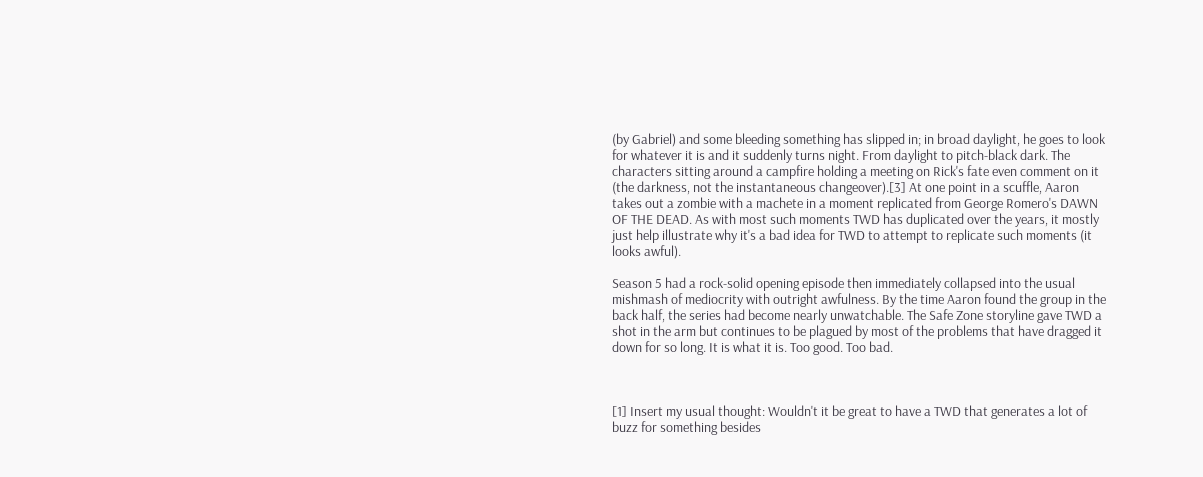(by Gabriel) and some bleeding something has slipped in; in broad daylight, he goes to look for whatever it is and it suddenly turns night. From daylight to pitch-black dark. The characters sitting around a campfire holding a meeting on Rick's fate even comment on it (the darkness, not the instantaneous changeover).[3] At one point in a scuffle, Aaron takes out a zombie with a machete in a moment replicated from George Romero's DAWN OF THE DEAD. As with most such moments TWD has duplicated over the years, it mostly just help illustrate why it's a bad idea for TWD to attempt to replicate such moments (it looks awful).

Season 5 had a rock-solid opening episode then immediately collapsed into the usual mishmash of mediocrity with outright awfulness. By the time Aaron found the group in the back half, the series had become nearly unwatchable. The Safe Zone storyline gave TWD a shot in the arm but continues to be plagued by most of the problems that have dragged it down for so long. It is what it is. Too good. Too bad.



[1] Insert my usual thought: Wouldn't it be great to have a TWD that generates a lot of buzz for something besides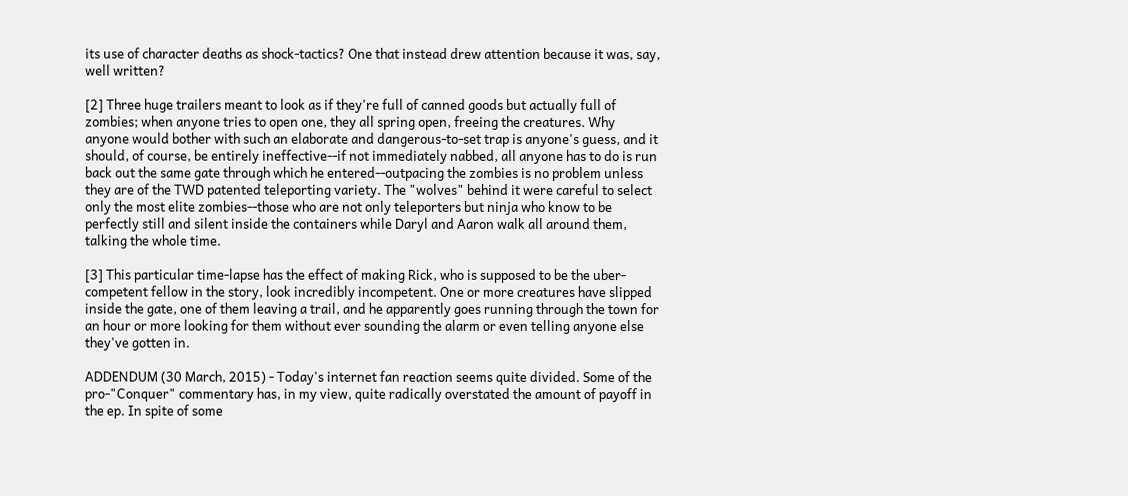its use of character deaths as shock-tactics? One that instead drew attention because it was, say, well written?

[2] Three huge trailers meant to look as if they're full of canned goods but actually full of zombies; when anyone tries to open one, they all spring open, freeing the creatures. Why anyone would bother with such an elaborate and dangerous-to-set trap is anyone's guess, and it should, of course, be entirely ineffective--if not immediately nabbed, all anyone has to do is run back out the same gate through which he entered--outpacing the zombies is no problem unless they are of the TWD patented teleporting variety. The "wolves" behind it were careful to select only the most elite zombies--those who are not only teleporters but ninja who know to be perfectly still and silent inside the containers while Daryl and Aaron walk all around them, talking the whole time.

[3] This particular time-lapse has the effect of making Rick, who is supposed to be the uber-competent fellow in the story, look incredibly incompetent. One or more creatures have slipped inside the gate, one of them leaving a trail, and he apparently goes running through the town for an hour or more looking for them without ever sounding the alarm or even telling anyone else they've gotten in.

ADDENDUM (30 March, 2015) - Today's internet fan reaction seems quite divided. Some of the pro-"Conquer" commentary has, in my view, quite radically overstated the amount of payoff in the ep. In spite of some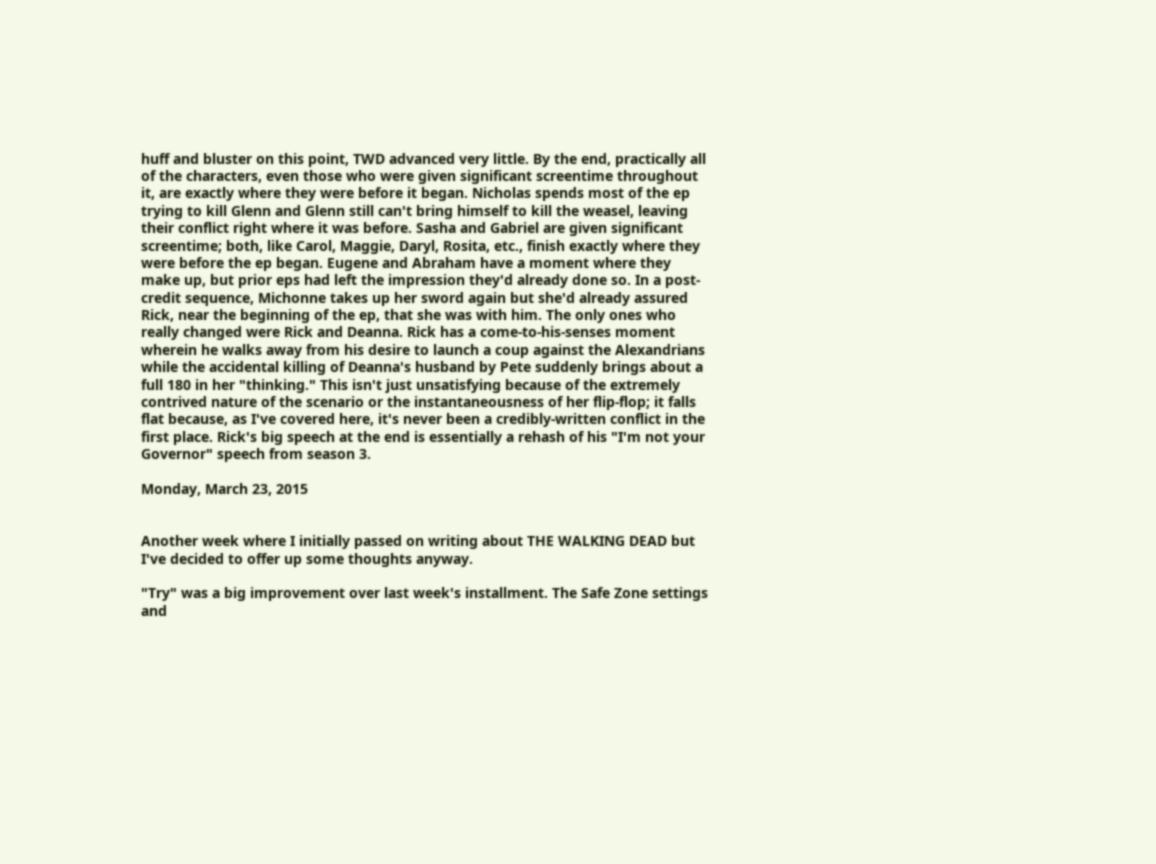huff and bluster on this point, TWD advanced very little. By the end, practically all of the characters, even those who were given significant screentime throughout it, are exactly where they were before it began. Nicholas spends most of the ep trying to kill Glenn and Glenn still can't bring himself to kill the weasel, leaving their conflict right where it was before. Sasha and Gabriel are given significant screentime; both, like Carol, Maggie, Daryl, Rosita, etc., finish exactly where they were before the ep began. Eugene and Abraham have a moment where they make up, but prior eps had left the impression they'd already done so. In a post-credit sequence, Michonne takes up her sword again but she'd already assured Rick, near the beginning of the ep, that she was with him. The only ones who really changed were Rick and Deanna. Rick has a come-to-his-senses moment wherein he walks away from his desire to launch a coup against the Alexandrians while the accidental killing of Deanna's husband by Pete suddenly brings about a full 180 in her "thinking." This isn't just unsatisfying because of the extremely contrived nature of the scenario or the instantaneousness of her flip-flop; it falls flat because, as I've covered here, it's never been a credibly-written conflict in the first place. Rick's big speech at the end is essentially a rehash of his "I'm not your Governor" speech from season 3.

Monday, March 23, 2015


Another week where I initially passed on writing about THE WALKING DEAD but I've decided to offer up some thoughts anyway.

"Try" was a big improvement over last week's installment. The Safe Zone settings and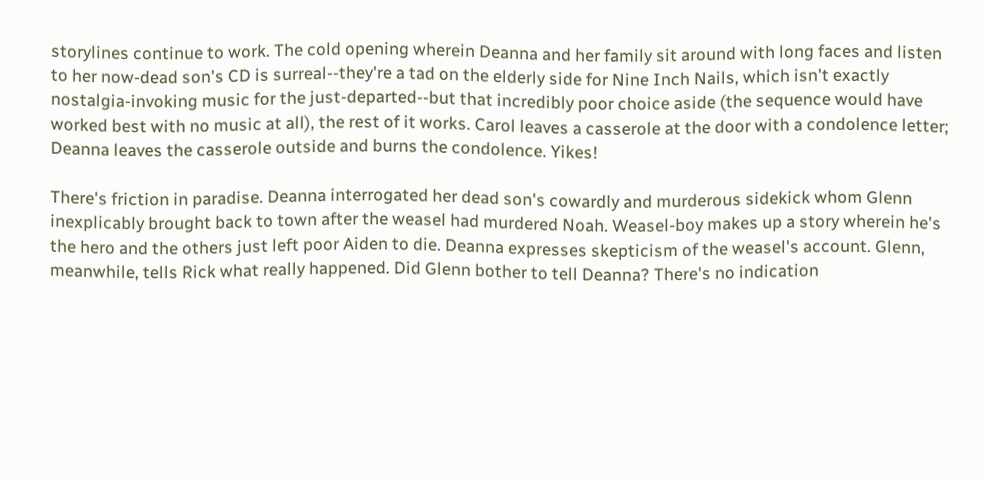storylines continue to work. The cold opening wherein Deanna and her family sit around with long faces and listen to her now-dead son's CD is surreal--they're a tad on the elderly side for Nine Inch Nails, which isn't exactly nostalgia-invoking music for the just-departed--but that incredibly poor choice aside (the sequence would have worked best with no music at all), the rest of it works. Carol leaves a casserole at the door with a condolence letter; Deanna leaves the casserole outside and burns the condolence. Yikes!

There's friction in paradise. Deanna interrogated her dead son's cowardly and murderous sidekick whom Glenn inexplicably brought back to town after the weasel had murdered Noah. Weasel-boy makes up a story wherein he's the hero and the others just left poor Aiden to die. Deanna expresses skepticism of the weasel's account. Glenn, meanwhile, tells Rick what really happened. Did Glenn bother to tell Deanna? There's no indication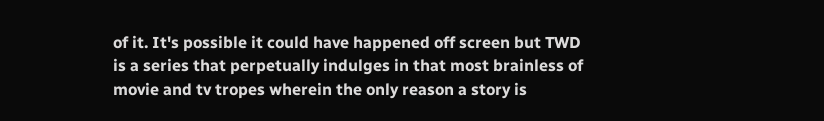of it. It's possible it could have happened off screen but TWD is a series that perpetually indulges in that most brainless of movie and tv tropes wherein the only reason a story is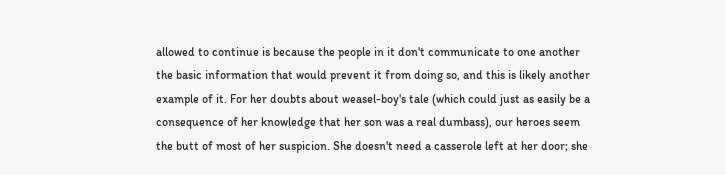allowed to continue is because the people in it don't communicate to one another the basic information that would prevent it from doing so, and this is likely another example of it. For her doubts about weasel-boy's tale (which could just as easily be a consequence of her knowledge that her son was a real dumbass), our heroes seem the butt of most of her suspicion. She doesn't need a casserole left at her door; she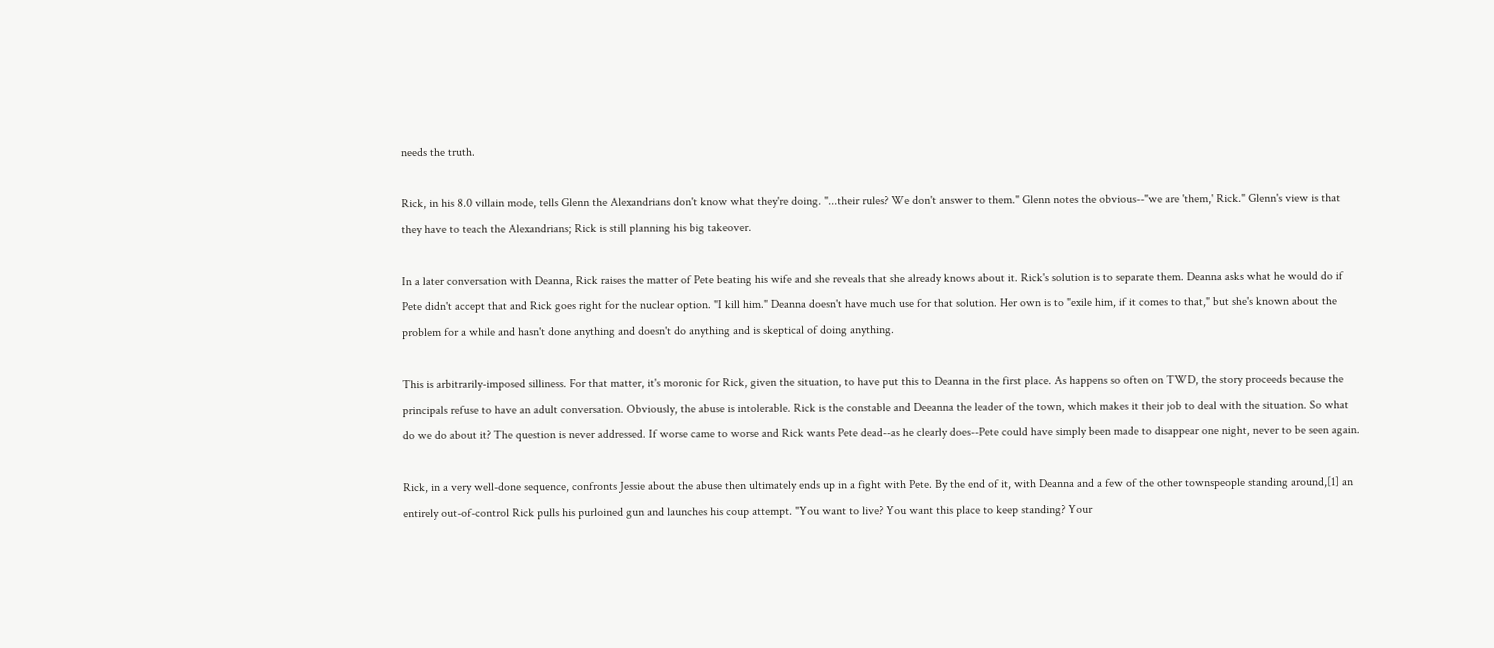needs the truth.

Rick, in his 8.0 villain mode, tells Glenn the Alexandrians don't know what they're doing. "...their rules? We don't answer to them." Glenn notes the obvious--"we are 'them,' Rick." Glenn's view is that they have to teach the Alexandrians; Rick is still planning his big takeover.

In a later conversation with Deanna, Rick raises the matter of Pete beating his wife and she reveals that she already knows about it. Rick's solution is to separate them. Deanna asks what he would do if Pete didn't accept that and Rick goes right for the nuclear option. "I kill him." Deanna doesn't have much use for that solution. Her own is to "exile him, if it comes to that," but she's known about the problem for a while and hasn't done anything and doesn't do anything and is skeptical of doing anything.

This is arbitrarily-imposed silliness. For that matter, it's moronic for Rick, given the situation, to have put this to Deanna in the first place. As happens so often on TWD, the story proceeds because the principals refuse to have an adult conversation. Obviously, the abuse is intolerable. Rick is the constable and Deeanna the leader of the town, which makes it their job to deal with the situation. So what do we do about it? The question is never addressed. If worse came to worse and Rick wants Pete dead--as he clearly does--Pete could have simply been made to disappear one night, never to be seen again.

Rick, in a very well-done sequence, confronts Jessie about the abuse then ultimately ends up in a fight with Pete. By the end of it, with Deanna and a few of the other townspeople standing around,[1] an entirely out-of-control Rick pulls his purloined gun and launches his coup attempt. "You want to live? You want this place to keep standing? Your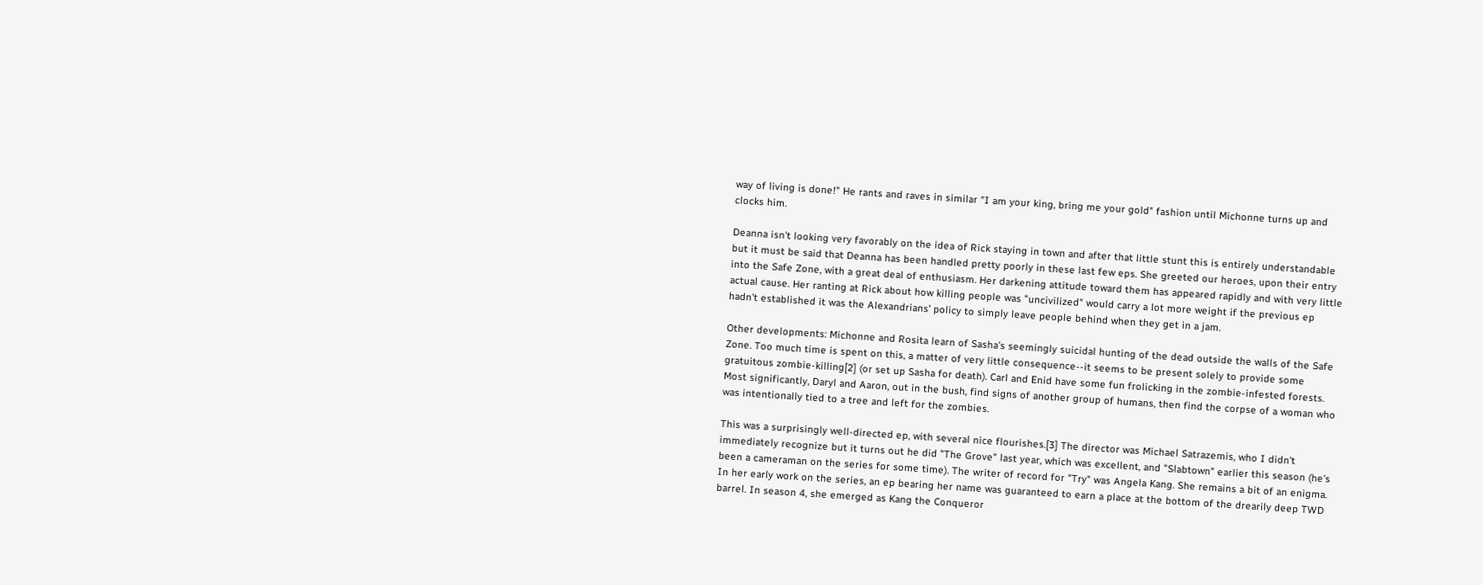way of living is done!" He rants and raves in similar "I am your king, bring me your gold" fashion until Michonne turns up and clocks him.

Deanna isn't looking very favorably on the idea of Rick staying in town and after that little stunt this is entirely understandable but it must be said that Deanna has been handled pretty poorly in these last few eps. She greeted our heroes, upon their entry into the Safe Zone, with a great deal of enthusiasm. Her darkening attitude toward them has appeared rapidly and with very little actual cause. Her ranting at Rick about how killing people was "uncivilized" would carry a lot more weight if the previous ep hadn't established it was the Alexandrians' policy to simply leave people behind when they get in a jam.

Other developments: Michonne and Rosita learn of Sasha's seemingly suicidal hunting of the dead outside the walls of the Safe Zone. Too much time is spent on this, a matter of very little consequence--it seems to be present solely to provide some gratuitous zombie-killing[2] (or set up Sasha for death). Carl and Enid have some fun frolicking in the zombie-infested forests. Most significantly, Daryl and Aaron, out in the bush, find signs of another group of humans, then find the corpse of a woman who was intentionally tied to a tree and left for the zombies.

This was a surprisingly well-directed ep, with several nice flourishes.[3] The director was Michael Satrazemis, who I didn't immediately recognize but it turns out he did "The Grove" last year, which was excellent, and "Slabtown" earlier this season (he's been a cameraman on the series for some time). The writer of record for "Try" was Angela Kang. She remains a bit of an enigma. In her early work on the series, an ep bearing her name was guaranteed to earn a place at the bottom of the drearily deep TWD barrel. In season 4, she emerged as Kang the Conqueror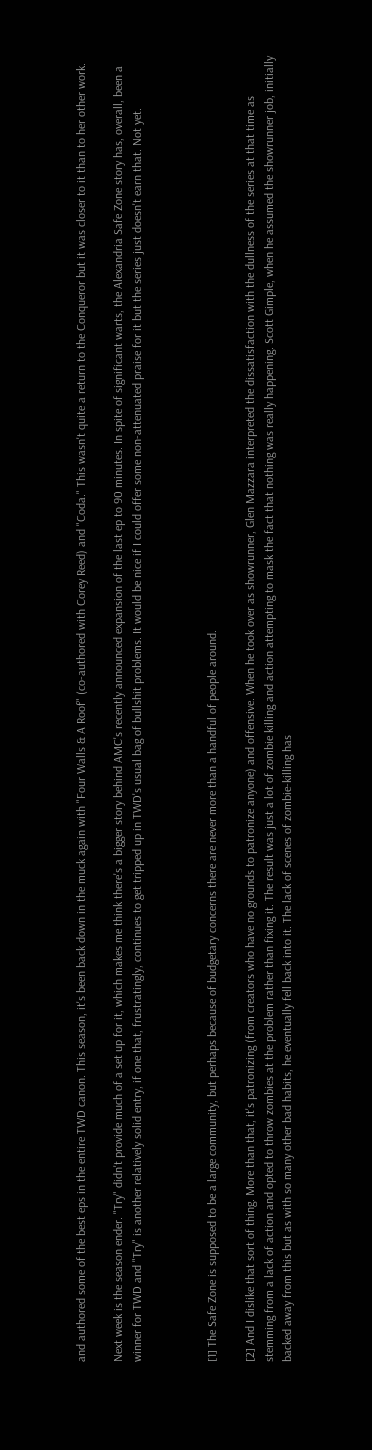and authored some of the best eps in the entire TWD canon. This season, it's been back down in the muck again with "Four Walls & A Roof" (co-authored with Corey Reed) and "Coda." This wasn't quite a return to the Conqueror but it was closer to it than to her other work.

Next week is the season ender. "Try" didn't provide much of a set up for it, which makes me think there's a bigger story behind AMC's recently announced expansion of the last ep to 90 minutes. In spite of significant warts, the Alexandria Safe Zone story has, overall, been a winner for TWD and "Try" is another relatively solid entry, if one that, frustratingly, continues to get tripped up in TWD's usual bag of bullshit problems. It would be nice if I could offer some non-attenuated praise for it but the series just doesn't earn that. Not yet.



[1] The Safe Zone is supposed to be a large community, but perhaps because of budgetary concerns there are never more than a handful of people around.

[2] And I dislike that sort of thing. More than that, it's patronizing (from creators who have no grounds to patronize anyone) and offensive. When he took over as showrunner, Glen Mazzara interpreted the dissatisfaction with the dullness of the series at that time as stemming from a lack of action and opted to throw zombies at the problem rather than fixing it. The result was just a lot of zombie killing and action attempting to mask the fact that nothing was really happening. Scott Gimple, when he assumed the showrunner job, initially backed away from this but as with so many other bad habits, he eventually fell back into it. The lack of scenes of zombie-killing has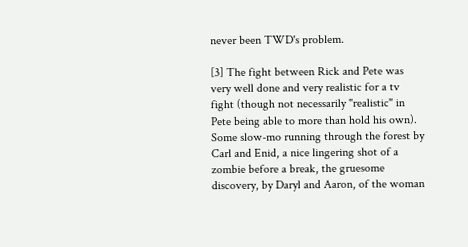never been TWD's problem.

[3] The fight between Rick and Pete was very well done and very realistic for a tv fight (though not necessarily "realistic" in Pete being able to more than hold his own). Some slow-mo running through the forest by Carl and Enid, a nice lingering shot of a zombie before a break, the gruesome discovery, by Daryl and Aaron, of the woman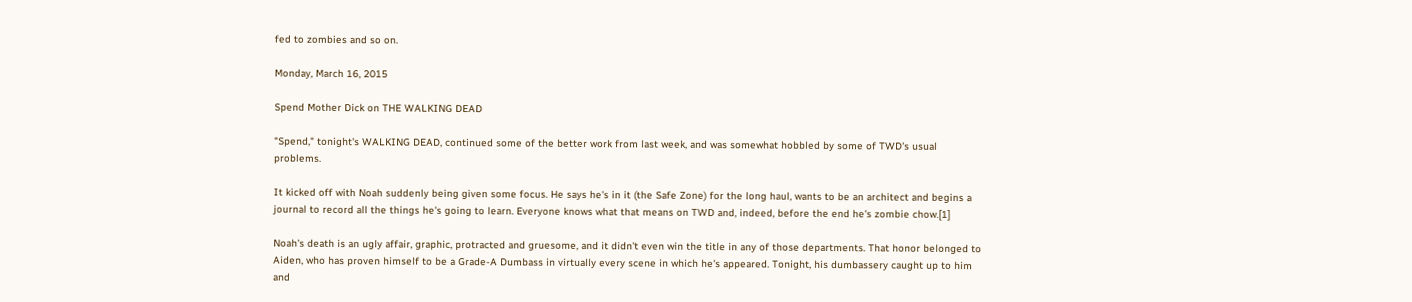fed to zombies and so on.

Monday, March 16, 2015

Spend Mother Dick on THE WALKING DEAD

"Spend," tonight's WALKING DEAD, continued some of the better work from last week, and was somewhat hobbled by some of TWD's usual problems.

It kicked off with Noah suddenly being given some focus. He says he's in it (the Safe Zone) for the long haul, wants to be an architect and begins a journal to record all the things he's going to learn. Everyone knows what that means on TWD and, indeed, before the end he's zombie chow.[1]

Noah's death is an ugly affair, graphic, protracted and gruesome, and it didn't even win the title in any of those departments. That honor belonged to Aiden, who has proven himself to be a Grade-A Dumbass in virtually every scene in which he's appeared. Tonight, his dumbassery caught up to him and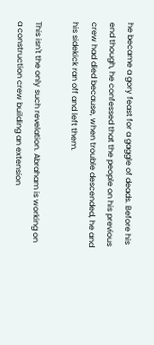he became a gory feast for a gaggle of deads. Before his end though, he confessed that the people on his previous crew had died because, when trouble descended, he and his sidekick ran off and left them.

This isn't the only such revelation. Abraham is working on a construction crew building an extension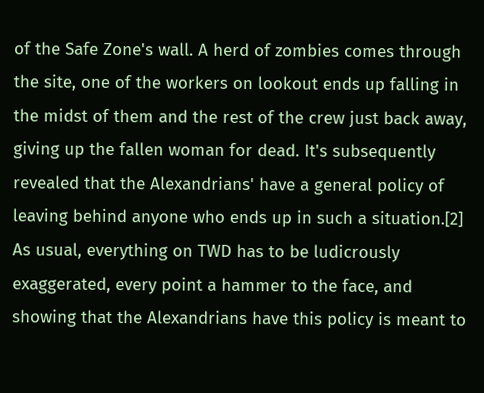of the Safe Zone's wall. A herd of zombies comes through the site, one of the workers on lookout ends up falling in the midst of them and the rest of the crew just back away, giving up the fallen woman for dead. It's subsequently revealed that the Alexandrians' have a general policy of leaving behind anyone who ends up in such a situation.[2] As usual, everything on TWD has to be ludicrously exaggerated, every point a hammer to the face, and showing that the Alexandrians have this policy is meant to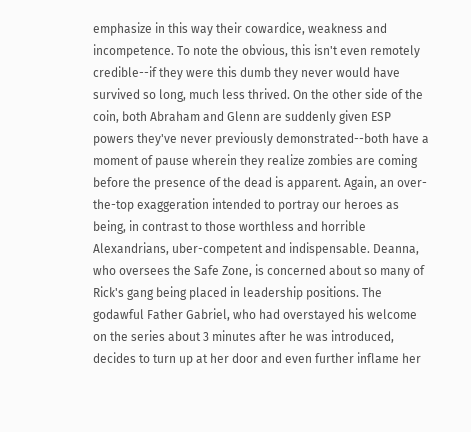emphasize in this way their cowardice, weakness and incompetence. To note the obvious, this isn't even remotely credible--if they were this dumb they never would have survived so long, much less thrived. On the other side of the coin, both Abraham and Glenn are suddenly given ESP powers they've never previously demonstrated--both have a moment of pause wherein they realize zombies are coming before the presence of the dead is apparent. Again, an over-the-top exaggeration intended to portray our heroes as being, in contrast to those worthless and horrible Alexandrians, uber-competent and indispensable. Deanna, who oversees the Safe Zone, is concerned about so many of Rick's gang being placed in leadership positions. The godawful Father Gabriel, who had overstayed his welcome on the series about 3 minutes after he was introduced, decides to turn up at her door and even further inflame her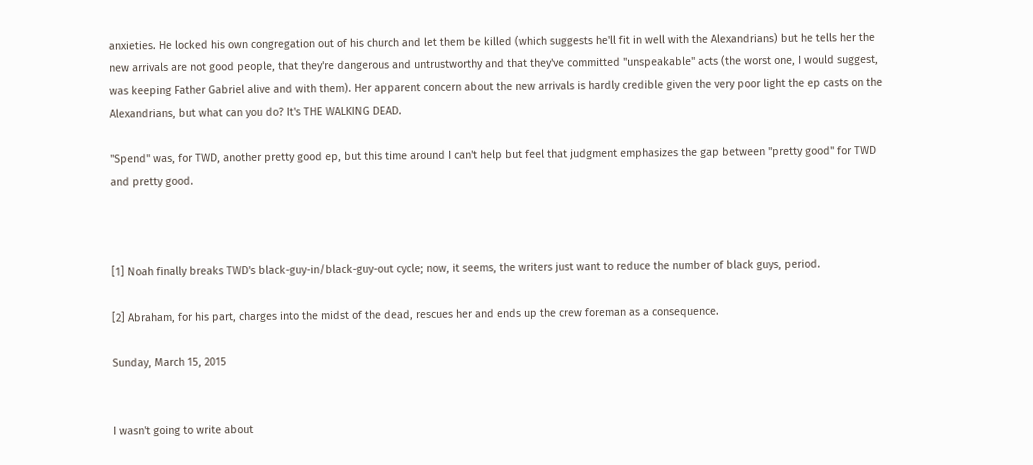anxieties. He locked his own congregation out of his church and let them be killed (which suggests he'll fit in well with the Alexandrians) but he tells her the new arrivals are not good people, that they're dangerous and untrustworthy and that they've committed "unspeakable" acts (the worst one, I would suggest, was keeping Father Gabriel alive and with them). Her apparent concern about the new arrivals is hardly credible given the very poor light the ep casts on the Alexandrians, but what can you do? It's THE WALKING DEAD.

"Spend" was, for TWD, another pretty good ep, but this time around I can't help but feel that judgment emphasizes the gap between "pretty good" for TWD and pretty good.



[1] Noah finally breaks TWD's black-guy-in/black-guy-out cycle; now, it seems, the writers just want to reduce the number of black guys, period.

[2] Abraham, for his part, charges into the midst of the dead, rescues her and ends up the crew foreman as a consequence.

Sunday, March 15, 2015


I wasn't going to write about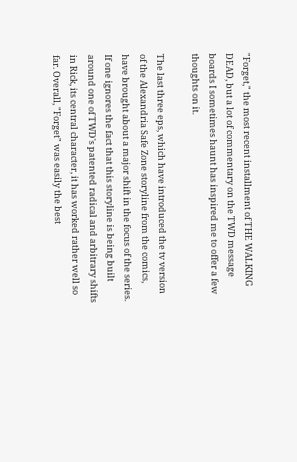"Forget," the most recent installment of THE WALKING DEAD, but a lot of commentary on the TWD message boards I sometimes haunt has inspired me to offer a few thoughts on it.

The last three eps, which have introduced the tv version of the Alexandria Safe Zone storyline from the comics, have brought about a major shift in the focus of the series. If one ignores the fact that this storyline is being built around one of TWD's patented radical and arbitrary shifts in Rick, its central character, it has worked rather well so far. Overall, "Forget" was easily the best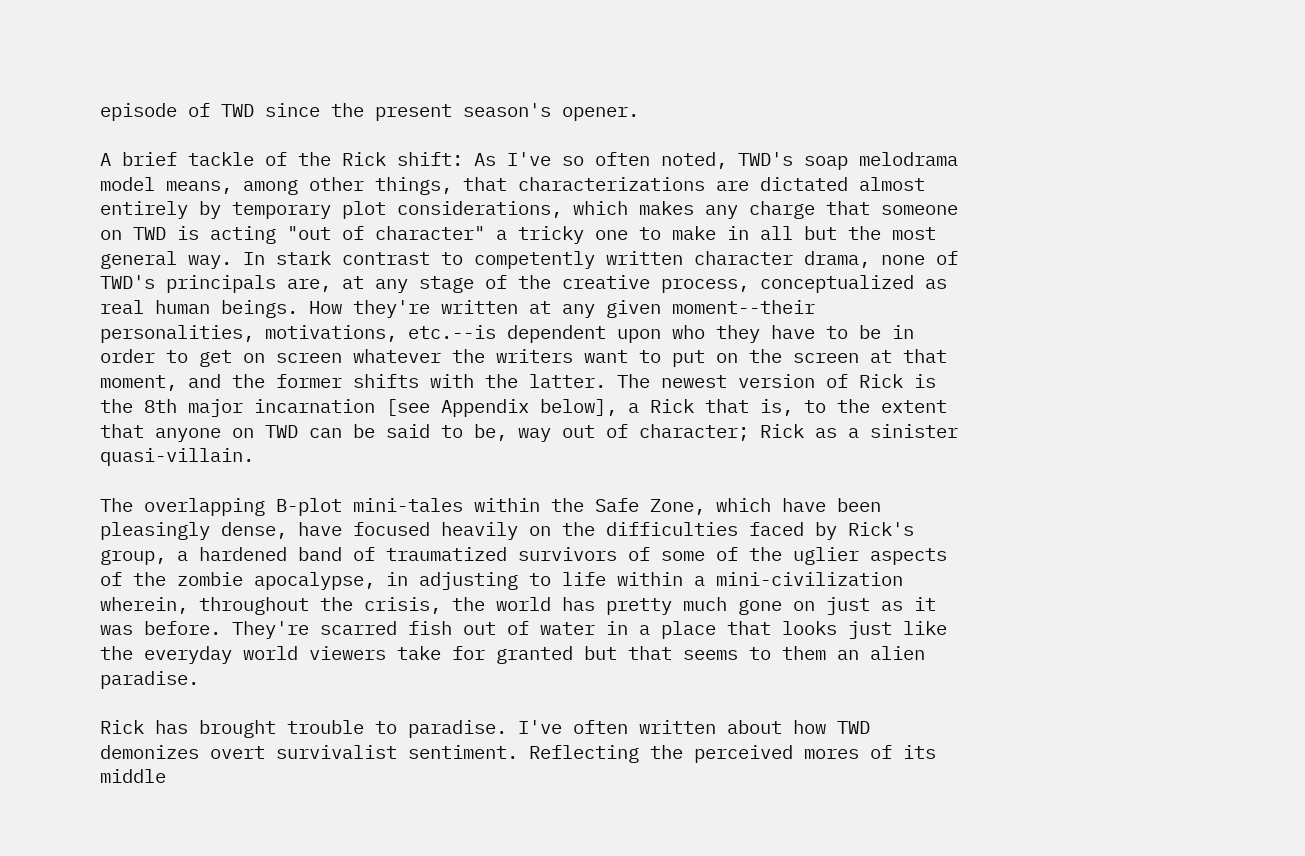episode of TWD since the present season's opener.

A brief tackle of the Rick shift: As I've so often noted, TWD's soap melodrama model means, among other things, that characterizations are dictated almost entirely by temporary plot considerations, which makes any charge that someone on TWD is acting "out of character" a tricky one to make in all but the most general way. In stark contrast to competently written character drama, none of TWD's principals are, at any stage of the creative process, conceptualized as real human beings. How they're written at any given moment--their personalities, motivations, etc.--is dependent upon who they have to be in order to get on screen whatever the writers want to put on the screen at that moment, and the former shifts with the latter. The newest version of Rick is the 8th major incarnation [see Appendix below], a Rick that is, to the extent that anyone on TWD can be said to be, way out of character; Rick as a sinister quasi-villain.

The overlapping B-plot mini-tales within the Safe Zone, which have been pleasingly dense, have focused heavily on the difficulties faced by Rick's group, a hardened band of traumatized survivors of some of the uglier aspects of the zombie apocalypse, in adjusting to life within a mini-civilization wherein, throughout the crisis, the world has pretty much gone on just as it was before. They're scarred fish out of water in a place that looks just like the everyday world viewers take for granted but that seems to them an alien paradise.

Rick has brought trouble to paradise. I've often written about how TWD demonizes overt survivalist sentiment. Reflecting the perceived mores of its middle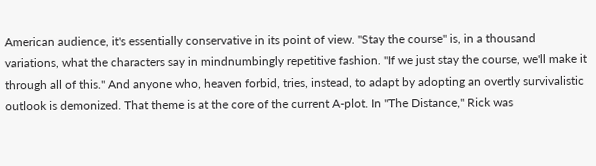American audience, it's essentially conservative in its point of view. "Stay the course" is, in a thousand variations, what the characters say in mindnumbingly repetitive fashion. "If we just stay the course, we'll make it through all of this." And anyone who, heaven forbid, tries, instead, to adapt by adopting an overtly survivalistic outlook is demonized. That theme is at the core of the current A-plot. In "The Distance," Rick was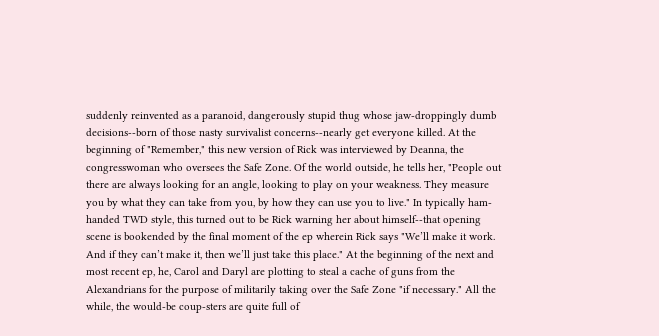suddenly reinvented as a paranoid, dangerously stupid thug whose jaw-droppingly dumb decisions--born of those nasty survivalist concerns--nearly get everyone killed. At the beginning of "Remember," this new version of Rick was interviewed by Deanna, the congresswoman who oversees the Safe Zone. Of the world outside, he tells her, "People out there are always looking for an angle, looking to play on your weakness. They measure you by what they can take from you, by how they can use you to live." In typically ham-handed TWD style, this turned out to be Rick warning her about himself--that opening scene is bookended by the final moment of the ep wherein Rick says "We’ll make it work. And if they can’t make it, then we’ll just take this place." At the beginning of the next and most recent ep, he, Carol and Daryl are plotting to steal a cache of guns from the Alexandrians for the purpose of militarily taking over the Safe Zone "if necessary." All the while, the would-be coup-sters are quite full of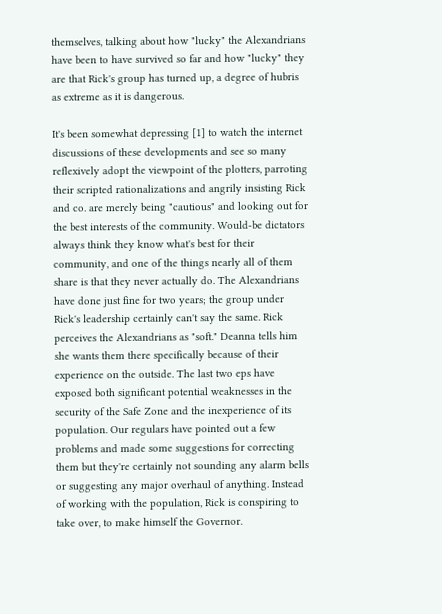themselves, talking about how "lucky" the Alexandrians have been to have survived so far and how "lucky" they are that Rick's group has turned up, a degree of hubris as extreme as it is dangerous.

It's been somewhat depressing [1] to watch the internet discussions of these developments and see so many reflexively adopt the viewpoint of the plotters, parroting their scripted rationalizations and angrily insisting Rick and co. are merely being "cautious" and looking out for the best interests of the community. Would-be dictators always think they know what's best for their community, and one of the things nearly all of them share is that they never actually do. The Alexandrians have done just fine for two years; the group under Rick's leadership certainly can't say the same. Rick perceives the Alexandrians as "soft." Deanna tells him she wants them there specifically because of their experience on the outside. The last two eps have exposed both significant potential weaknesses in the security of the Safe Zone and the inexperience of its population. Our regulars have pointed out a few problems and made some suggestions for correcting them but they're certainly not sounding any alarm bells or suggesting any major overhaul of anything. Instead of working with the population, Rick is conspiring to take over, to make himself the Governor.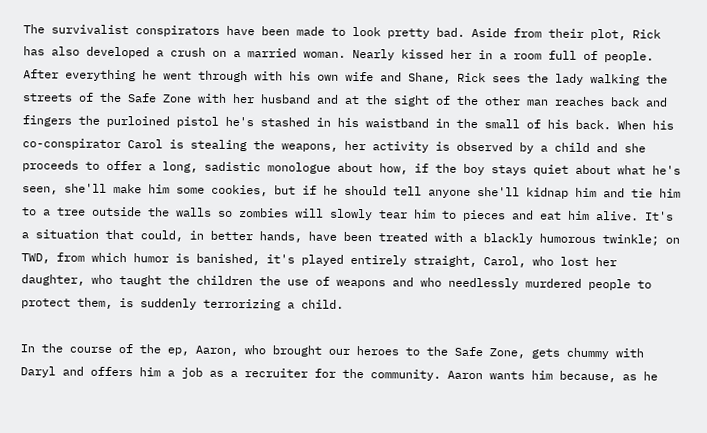The survivalist conspirators have been made to look pretty bad. Aside from their plot, Rick has also developed a crush on a married woman. Nearly kissed her in a room full of people. After everything he went through with his own wife and Shane, Rick sees the lady walking the streets of the Safe Zone with her husband and at the sight of the other man reaches back and fingers the purloined pistol he's stashed in his waistband in the small of his back. When his co-conspirator Carol is stealing the weapons, her activity is observed by a child and she proceeds to offer a long, sadistic monologue about how, if the boy stays quiet about what he's seen, she'll make him some cookies, but if he should tell anyone she'll kidnap him and tie him to a tree outside the walls so zombies will slowly tear him to pieces and eat him alive. It's a situation that could, in better hands, have been treated with a blackly humorous twinkle; on TWD, from which humor is banished, it's played entirely straight, Carol, who lost her daughter, who taught the children the use of weapons and who needlessly murdered people to protect them, is suddenly terrorizing a child.

In the course of the ep, Aaron, who brought our heroes to the Safe Zone, gets chummy with Daryl and offers him a job as a recruiter for the community. Aaron wants him because, as he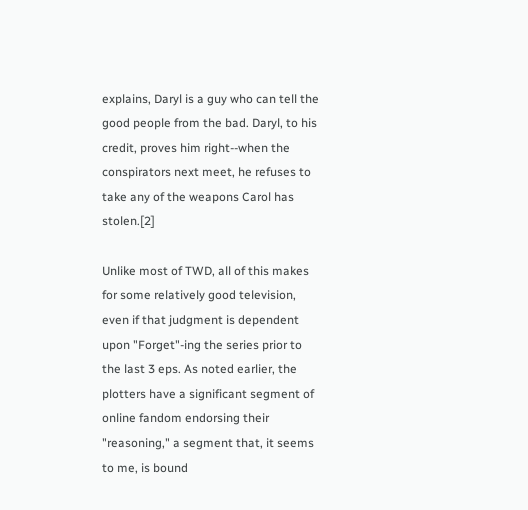explains, Daryl is a guy who can tell the good people from the bad. Daryl, to his credit, proves him right--when the conspirators next meet, he refuses to take any of the weapons Carol has stolen.[2]

Unlike most of TWD, all of this makes for some relatively good television, even if that judgment is dependent upon "Forget"-ing the series prior to the last 3 eps. As noted earlier, the plotters have a significant segment of online fandom endorsing their "reasoning," a segment that, it seems to me, is bound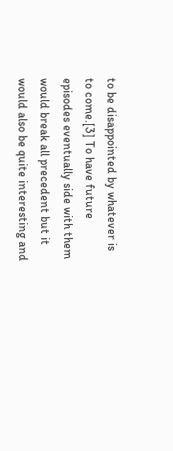to be disappointed by whatever is to come.[3] To have future episodes eventually side with them would break all precedent but it would also be quite interesting and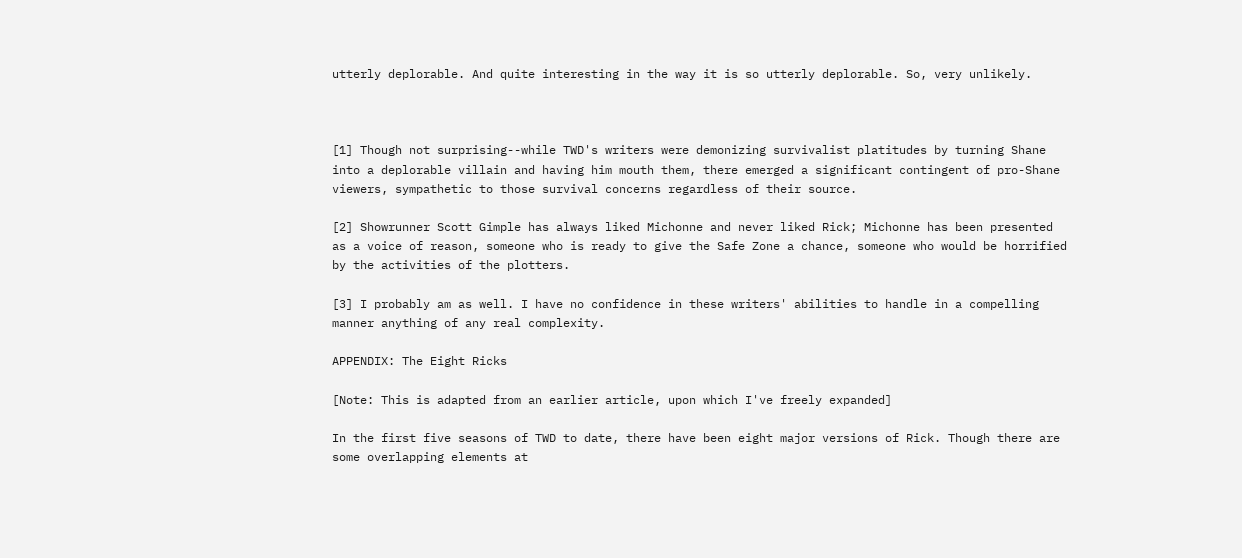utterly deplorable. And quite interesting in the way it is so utterly deplorable. So, very unlikely.



[1] Though not surprising--while TWD's writers were demonizing survivalist platitudes by turning Shane into a deplorable villain and having him mouth them, there emerged a significant contingent of pro-Shane viewers, sympathetic to those survival concerns regardless of their source.

[2] Showrunner Scott Gimple has always liked Michonne and never liked Rick; Michonne has been presented as a voice of reason, someone who is ready to give the Safe Zone a chance, someone who would be horrified by the activities of the plotters.

[3] I probably am as well. I have no confidence in these writers' abilities to handle in a compelling manner anything of any real complexity.

APPENDIX: The Eight Ricks

[Note: This is adapted from an earlier article, upon which I've freely expanded]

In the first five seasons of TWD to date, there have been eight major versions of Rick. Though there are some overlapping elements at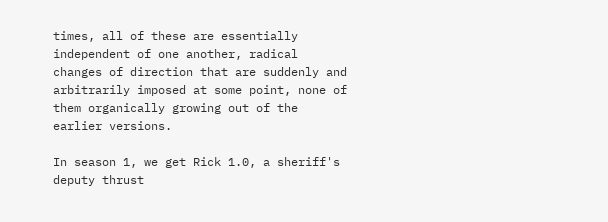times, all of these are essentially independent of one another, radical changes of direction that are suddenly and arbitrarily imposed at some point, none of them organically growing out of the earlier versions.

In season 1, we get Rick 1.0, a sheriff's deputy thrust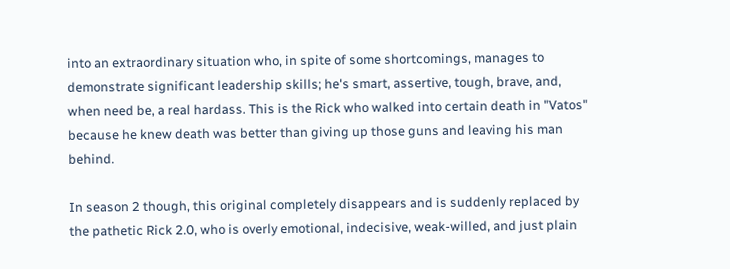into an extraordinary situation who, in spite of some shortcomings, manages to demonstrate significant leadership skills; he's smart, assertive, tough, brave, and, when need be, a real hardass. This is the Rick who walked into certain death in "Vatos" because he knew death was better than giving up those guns and leaving his man behind.

In season 2 though, this original completely disappears and is suddenly replaced by the pathetic Rick 2.0, who is overly emotional, indecisive, weak-willed, and just plain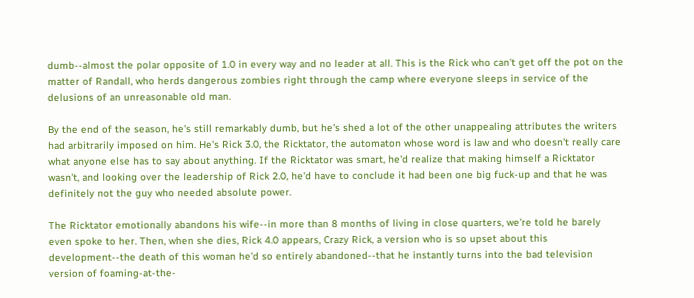dumb--almost the polar opposite of 1.0 in every way and no leader at all. This is the Rick who can't get off the pot on the matter of Randall, who herds dangerous zombies right through the camp where everyone sleeps in service of the delusions of an unreasonable old man.

By the end of the season, he's still remarkably dumb, but he's shed a lot of the other unappealing attributes the writers had arbitrarily imposed on him. He's Rick 3.0, the Ricktator, the automaton whose word is law and who doesn't really care what anyone else has to say about anything. If the Ricktator was smart, he'd realize that making himself a Ricktator wasn't, and looking over the leadership of Rick 2.0, he'd have to conclude it had been one big fuck-up and that he was definitely not the guy who needed absolute power.

The Ricktator emotionally abandons his wife--in more than 8 months of living in close quarters, we're told he barely even spoke to her. Then, when she dies, Rick 4.0 appears, Crazy Rick, a version who is so upset about this development--the death of this woman he'd so entirely abandoned--that he instantly turns into the bad television version of foaming-at-the-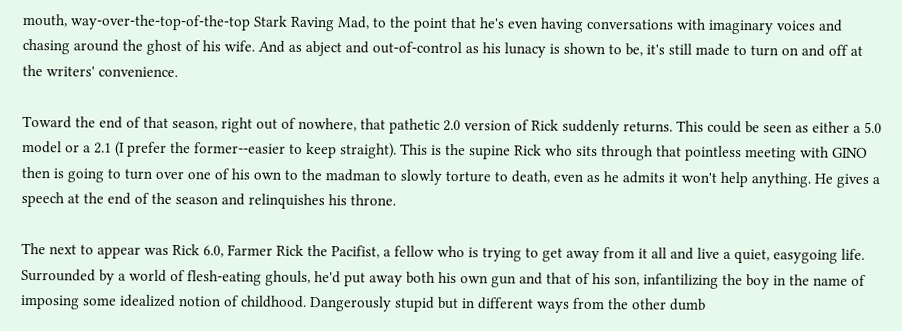mouth, way-over-the-top-of-the-top Stark Raving Mad, to the point that he's even having conversations with imaginary voices and chasing around the ghost of his wife. And as abject and out-of-control as his lunacy is shown to be, it's still made to turn on and off at the writers' convenience.

Toward the end of that season, right out of nowhere, that pathetic 2.0 version of Rick suddenly returns. This could be seen as either a 5.0 model or a 2.1 (I prefer the former--easier to keep straight). This is the supine Rick who sits through that pointless meeting with GINO then is going to turn over one of his own to the madman to slowly torture to death, even as he admits it won't help anything. He gives a speech at the end of the season and relinquishes his throne.

The next to appear was Rick 6.0, Farmer Rick the Pacifist, a fellow who is trying to get away from it all and live a quiet, easygoing life. Surrounded by a world of flesh-eating ghouls, he'd put away both his own gun and that of his son, infantilizing the boy in the name of imposing some idealized notion of childhood. Dangerously stupid but in different ways from the other dumb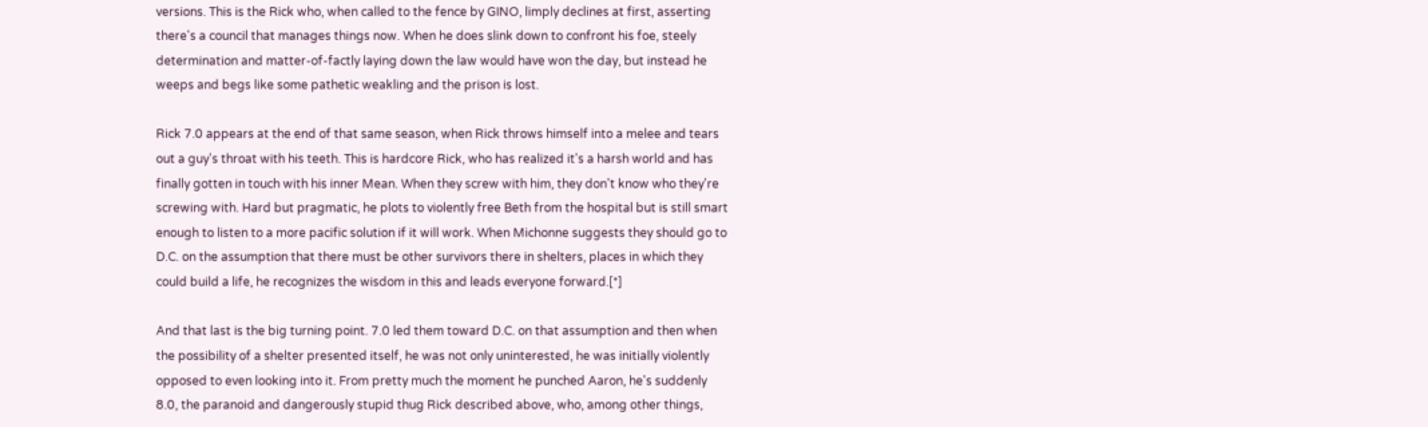versions. This is the Rick who, when called to the fence by GINO, limply declines at first, asserting there's a council that manages things now. When he does slink down to confront his foe, steely determination and matter-of-factly laying down the law would have won the day, but instead he weeps and begs like some pathetic weakling and the prison is lost.

Rick 7.0 appears at the end of that same season, when Rick throws himself into a melee and tears out a guy's throat with his teeth. This is hardcore Rick, who has realized it's a harsh world and has finally gotten in touch with his inner Mean. When they screw with him, they don't know who they're screwing with. Hard but pragmatic, he plots to violently free Beth from the hospital but is still smart enough to listen to a more pacific solution if it will work. When Michonne suggests they should go to D.C. on the assumption that there must be other survivors there in shelters, places in which they could build a life, he recognizes the wisdom in this and leads everyone forward.[*]

And that last is the big turning point. 7.0 led them toward D.C. on that assumption and then when the possibility of a shelter presented itself, he was not only uninterested, he was initially violently opposed to even looking into it. From pretty much the moment he punched Aaron, he's suddenly 8.0, the paranoid and dangerously stupid thug Rick described above, who, among other things,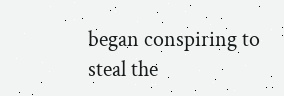began conspiring to steal the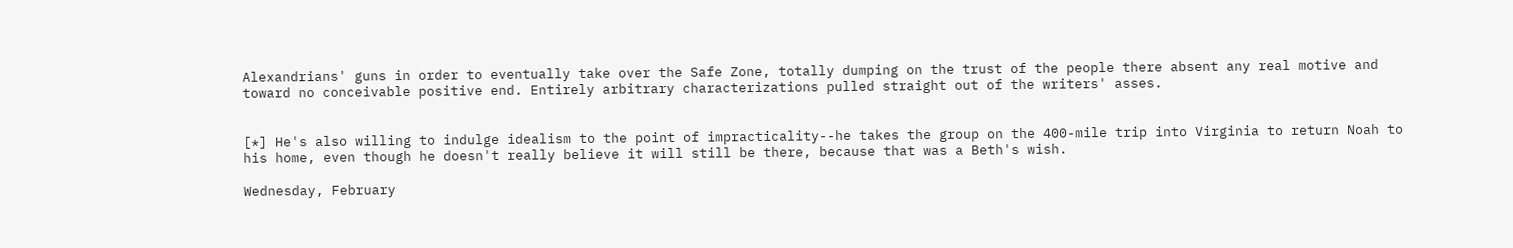Alexandrians' guns in order to eventually take over the Safe Zone, totally dumping on the trust of the people there absent any real motive and toward no conceivable positive end. Entirely arbitrary characterizations pulled straight out of the writers' asses.


[*] He's also willing to indulge idealism to the point of impracticality--he takes the group on the 400-mile trip into Virginia to return Noah to his home, even though he doesn't really believe it will still be there, because that was a Beth's wish.

Wednesday, February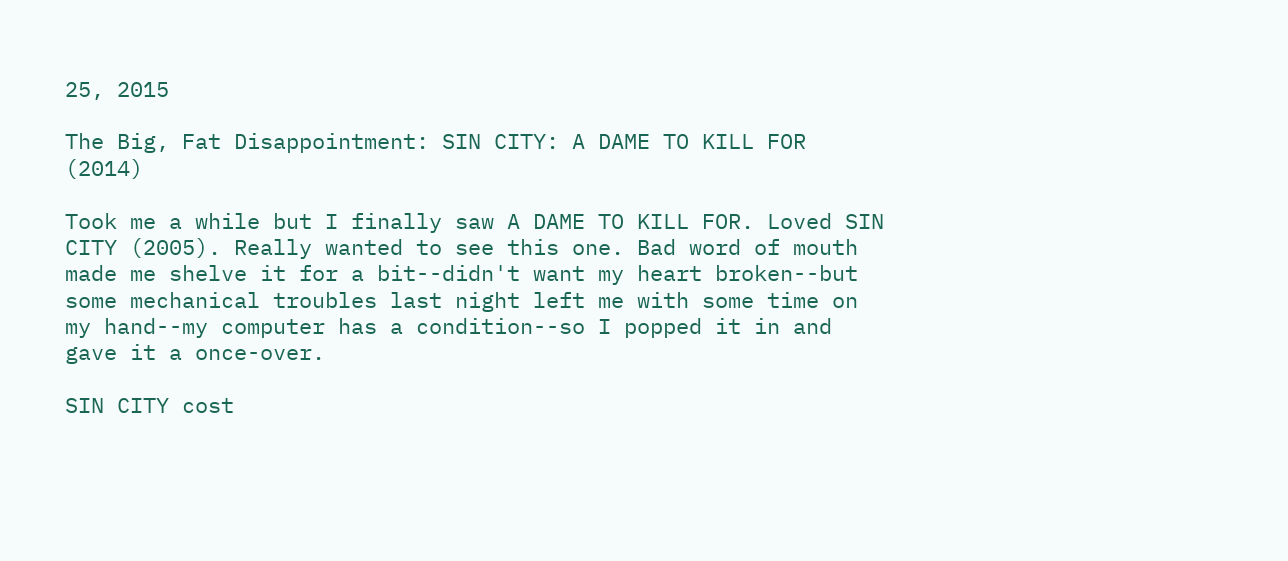25, 2015

The Big, Fat Disappointment: SIN CITY: A DAME TO KILL FOR (2014)

Took me a while but I finally saw A DAME TO KILL FOR. Loved SIN CITY (2005). Really wanted to see this one. Bad word of mouth made me shelve it for a bit--didn't want my heart broken--but some mechanical troubles last night left me with some time on my hand--my computer has a condition--so I popped it in and gave it a once-over.

SIN CITY cost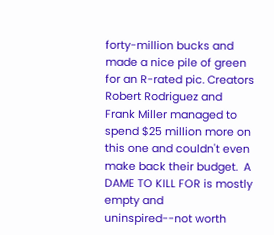forty-million bucks and made a nice pile of green for an R-rated pic. Creators Robert Rodriguez and Frank Miller managed to spend $25 million more on this one and couldn't even make back their budget.  A DAME TO KILL FOR is mostly empty and uninspired--not worth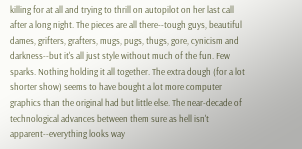killing for at all and trying to thrill on autopilot on her last call after a long night. The pieces are all there--tough guys, beautiful dames, grifters, grafters, mugs, pugs, thugs, gore, cynicism and darkness--but it's all just style without much of the fun. Few sparks. Nothing holding it all together. The extra dough (for a lot shorter show) seems to have bought a lot more computer graphics than the original had but little else. The near-decade of technological advances between them sure as hell isn't apparent--everything looks way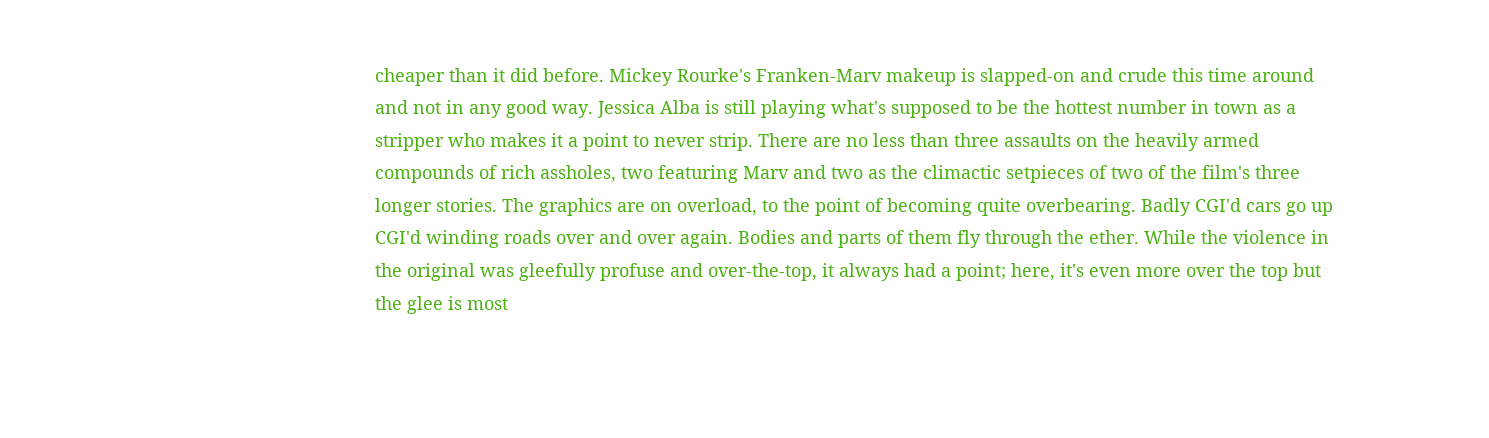cheaper than it did before. Mickey Rourke's Franken-Marv makeup is slapped-on and crude this time around and not in any good way. Jessica Alba is still playing what's supposed to be the hottest number in town as a stripper who makes it a point to never strip. There are no less than three assaults on the heavily armed compounds of rich assholes, two featuring Marv and two as the climactic setpieces of two of the film's three longer stories. The graphics are on overload, to the point of becoming quite overbearing. Badly CGI'd cars go up CGI'd winding roads over and over again. Bodies and parts of them fly through the ether. While the violence in the original was gleefully profuse and over-the-top, it always had a point; here, it's even more over the top but the glee is most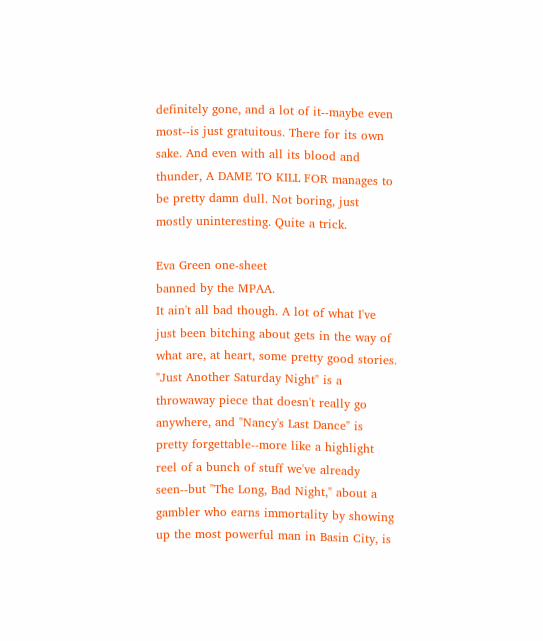definitely gone, and a lot of it--maybe even most--is just gratuitous. There for its own sake. And even with all its blood and thunder, A DAME TO KILL FOR manages to be pretty damn dull. Not boring, just mostly uninteresting. Quite a trick.

Eva Green one-sheet
banned by the MPAA.
It ain't all bad though. A lot of what I've just been bitching about gets in the way of what are, at heart, some pretty good stories. "Just Another Saturday Night" is a throwaway piece that doesn't really go anywhere, and "Nancy's Last Dance" is pretty forgettable--more like a highlight reel of a bunch of stuff we've already seen--but "The Long, Bad Night," about a gambler who earns immortality by showing up the most powerful man in Basin City, is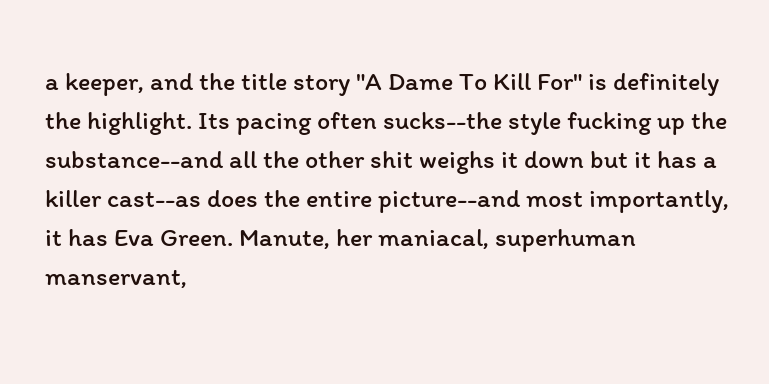a keeper, and the title story "A Dame To Kill For" is definitely the highlight. Its pacing often sucks--the style fucking up the substance--and all the other shit weighs it down but it has a killer cast--as does the entire picture--and most importantly, it has Eva Green. Manute, her maniacal, superhuman manservant,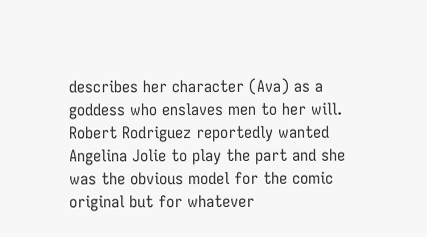describes her character (Ava) as a goddess who enslaves men to her will. Robert Rodriguez reportedly wanted Angelina Jolie to play the part and she was the obvious model for the comic original but for whatever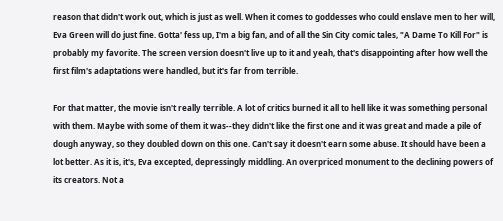reason that didn't work out, which is just as well. When it comes to goddesses who could enslave men to her will, Eva Green will do just fine. Gotta' fess up, I'm a big fan, and of all the Sin City comic tales, "A Dame To Kill For" is probably my favorite. The screen version doesn't live up to it and yeah, that's disappointing after how well the first film's adaptations were handled, but it's far from terrible.

For that matter, the movie isn't really terrible. A lot of critics burned it all to hell like it was something personal with them. Maybe with some of them it was--they didn't like the first one and it was great and made a pile of dough anyway, so they doubled down on this one. Can't say it doesn't earn some abuse. It should have been a lot better. As it is, it's, Eva excepted, depressingly middling. An overpriced monument to the declining powers of its creators. Not a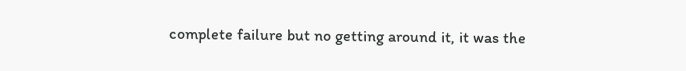complete failure but no getting around it, it was the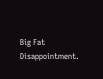Big Fat Disappointment.